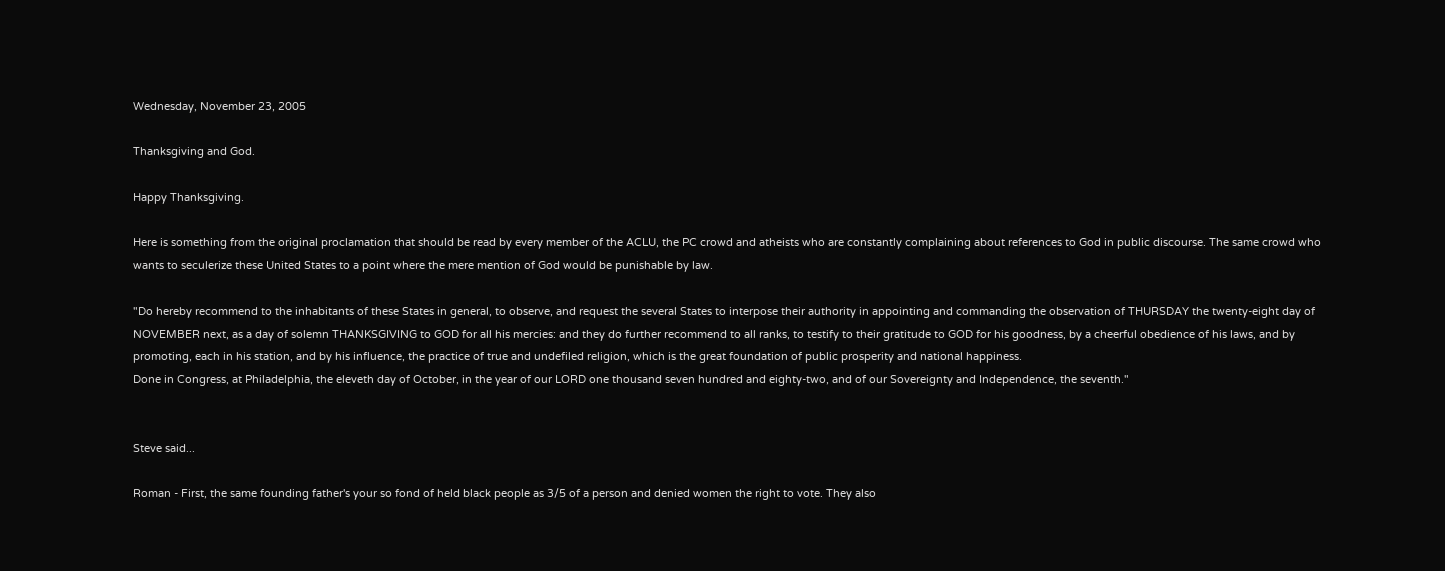Wednesday, November 23, 2005

Thanksgiving and God.

Happy Thanksgiving.

Here is something from the original proclamation that should be read by every member of the ACLU, the PC crowd and atheists who are constantly complaining about references to God in public discourse. The same crowd who wants to seculerize these United States to a point where the mere mention of God would be punishable by law.

"Do hereby recommend to the inhabitants of these States in general, to observe, and request the several States to interpose their authority in appointing and commanding the observation of THURSDAY the twenty-eight day of NOVEMBER next, as a day of solemn THANKSGIVING to GOD for all his mercies: and they do further recommend to all ranks, to testify to their gratitude to GOD for his goodness, by a cheerful obedience of his laws, and by promoting, each in his station, and by his influence, the practice of true and undefiled religion, which is the great foundation of public prosperity and national happiness.
Done in Congress, at Philadelphia, the eleveth day of October, in the year of our LORD one thousand seven hundred and eighty-two, and of our Sovereignty and Independence, the seventh."


Steve said...

Roman - First, the same founding father's your so fond of held black people as 3/5 of a person and denied women the right to vote. They also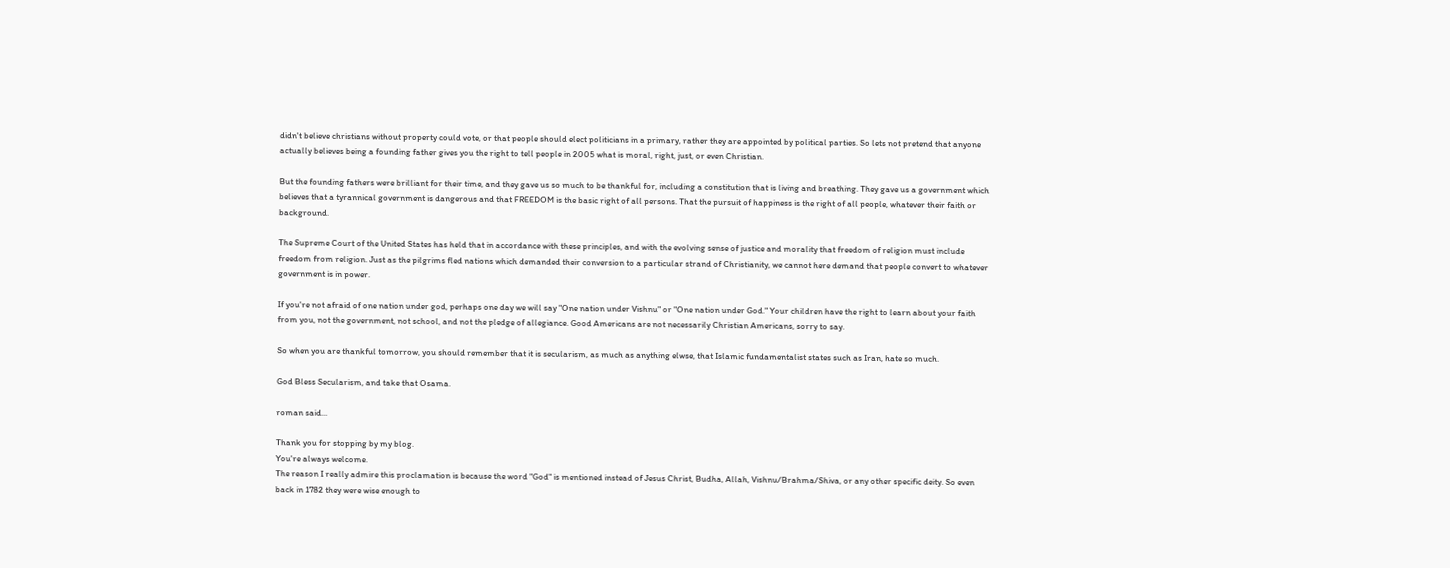didn't believe christians without property could vote, or that people should elect politicians in a primary, rather they are appointed by political parties. So lets not pretend that anyone actually believes being a founding father gives you the right to tell people in 2005 what is moral, right, just, or even Christian.

But the founding fathers were brilliant for their time, and they gave us so much to be thankful for, including a constitution that is living and breathing. They gave us a government which believes that a tyrannical government is dangerous and that FREEDOM is the basic right of all persons. That the pursuit of happiness is the right of all people, whatever their faith or background.

The Supreme Court of the United States has held that in accordance with these principles, and with the evolving sense of justice and morality that freedom of religion must include freedom from religion. Just as the pilgrims fled nations which demanded their conversion to a particular strand of Christianity, we cannot here demand that people convert to whatever government is in power.

If you're not afraid of one nation under god, perhaps one day we will say "One nation under Vishnu" or "One nation under God." Your children have the right to learn about your faith from you, not the government, not school, and not the pledge of allegiance. Good Americans are not necessarily Christian Americans, sorry to say.

So when you are thankful tomorrow, you should remember that it is secularism, as much as anything elwse, that Islamic fundamentalist states such as Iran, hate so much.

God Bless Secularism, and take that Osama.

roman said...

Thank you for stopping by my blog.
You're always welcome.
The reason I really admire this proclamation is because the word "God" is mentioned instead of Jesus Christ, Budha, Allah, Vishnu/Brahma/Shiva, or any other specific deity. So even back in 1782 they were wise enough to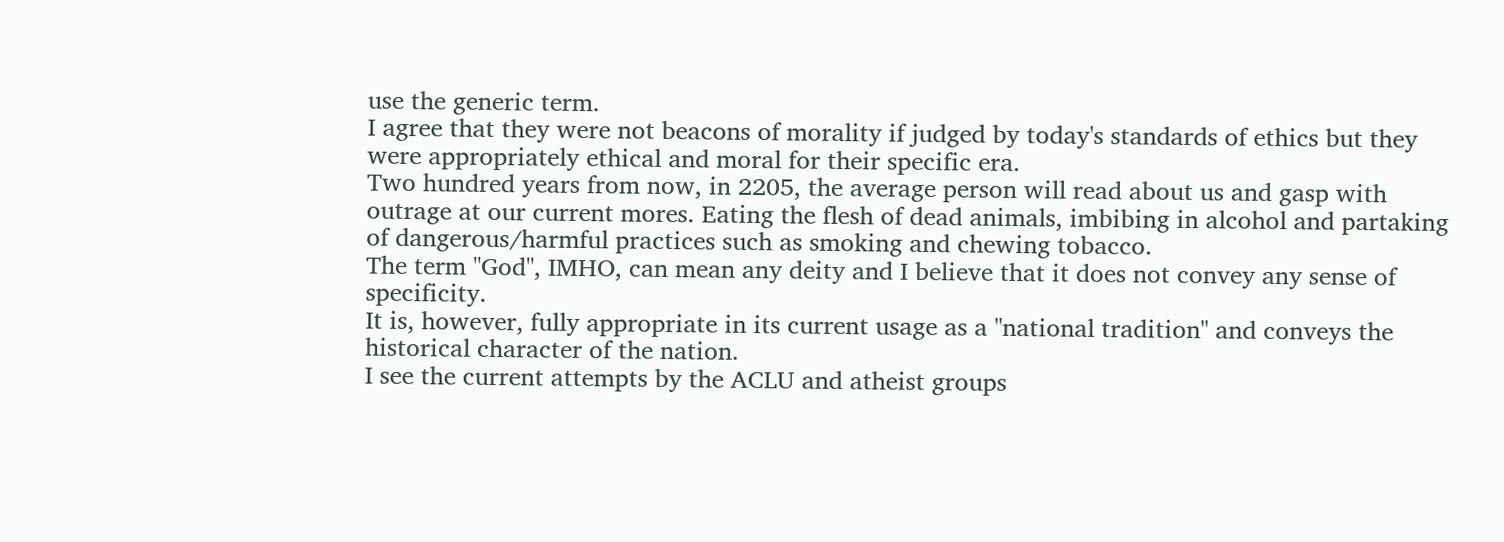use the generic term.
I agree that they were not beacons of morality if judged by today's standards of ethics but they were appropriately ethical and moral for their specific era.
Two hundred years from now, in 2205, the average person will read about us and gasp with outrage at our current mores. Eating the flesh of dead animals, imbibing in alcohol and partaking of dangerous/harmful practices such as smoking and chewing tobacco.
The term "God", IMHO, can mean any deity and I believe that it does not convey any sense of specificity.
It is, however, fully appropriate in its current usage as a "national tradition" and conveys the historical character of the nation.
I see the current attempts by the ACLU and atheist groups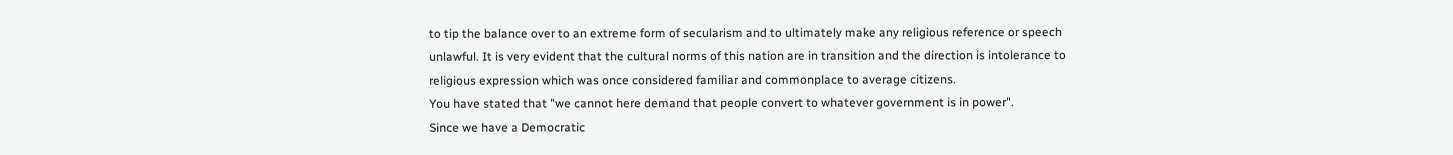to tip the balance over to an extreme form of secularism and to ultimately make any religious reference or speech unlawful. It is very evident that the cultural norms of this nation are in transition and the direction is intolerance to religious expression which was once considered familiar and commonplace to average citizens.
You have stated that "we cannot here demand that people convert to whatever government is in power".
Since we have a Democratic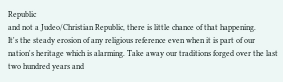Republic
and not a Judeo/Christian Republic, there is little chance of that happening.
It's the steady erosion of any religious reference even when it is part of our nation's heritage which is alarming. Take away our traditions forged over the last two hundred years and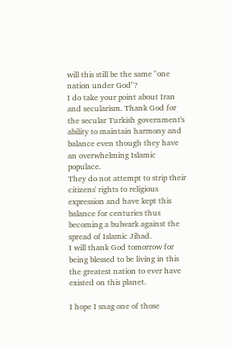will this still be the same "one nation under God"?
I do take your point about Iran and secularism. Thank God for the secular Turkish government's ability to maintain harmony and balance even though they have an overwhelming Islamic populace.
They do not attempt to strip their citizens' rights to religious expression and have kept this balance for centuries thus becoming a bulwark against the spread of Islamic Jihad.
I will thank God tomorrow for being blessed to be living in this the greatest nation to ever have existed on this planet.

I hope I snag one of those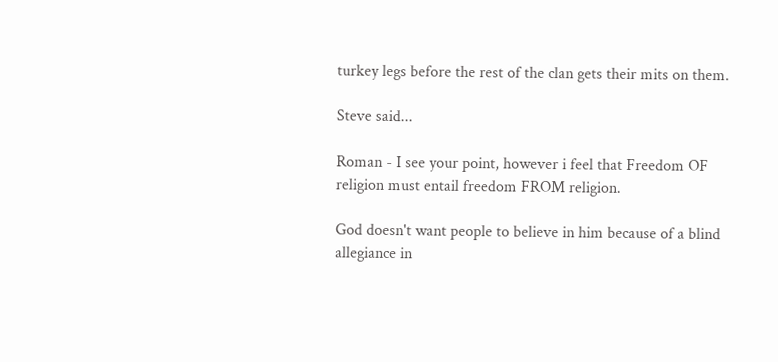turkey legs before the rest of the clan gets their mits on them.

Steve said...

Roman - I see your point, however i feel that Freedom OF religion must entail freedom FROM religion.

God doesn't want people to believe in him because of a blind allegiance in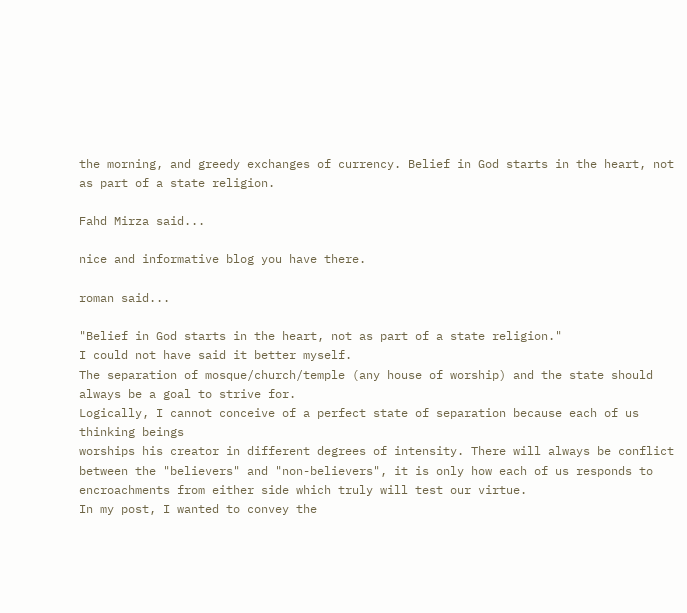the morning, and greedy exchanges of currency. Belief in God starts in the heart, not as part of a state religion.

Fahd Mirza said...

nice and informative blog you have there.

roman said...

"Belief in God starts in the heart, not as part of a state religion."
I could not have said it better myself.
The separation of mosque/church/temple (any house of worship) and the state should always be a goal to strive for.
Logically, I cannot conceive of a perfect state of separation because each of us thinking beings
worships his creator in different degrees of intensity. There will always be conflict between the "believers" and "non-believers", it is only how each of us responds to encroachments from either side which truly will test our virtue.
In my post, I wanted to convey the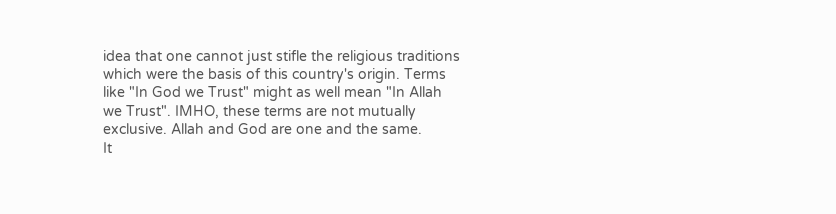idea that one cannot just stifle the religious traditions which were the basis of this country's origin. Terms like "In God we Trust" might as well mean "In Allah
we Trust". IMHO, these terms are not mutually exclusive. Allah and God are one and the same.
It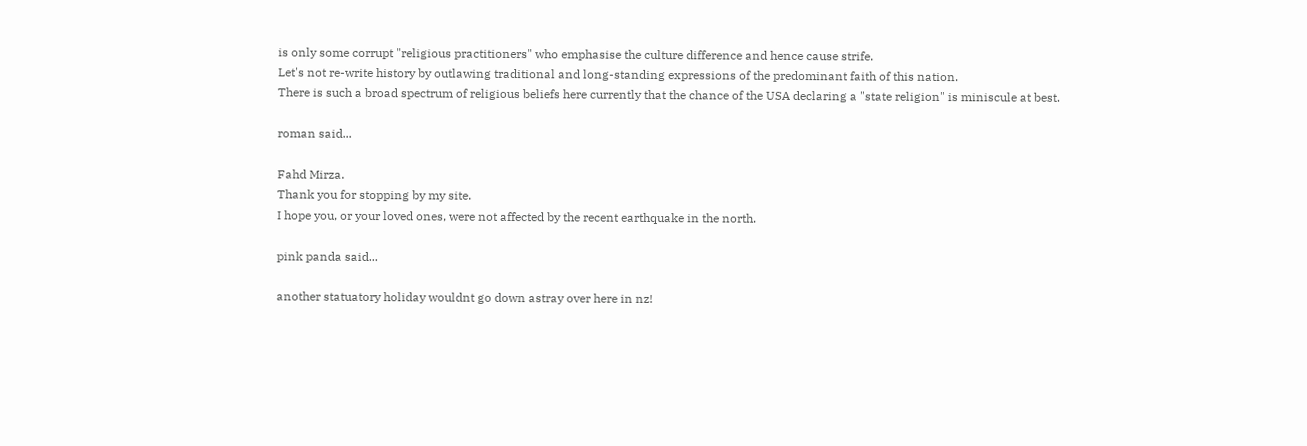is only some corrupt "religious practitioners" who emphasise the culture difference and hence cause strife.
Let's not re-write history by outlawing traditional and long-standing expressions of the predominant faith of this nation.
There is such a broad spectrum of religious beliefs here currently that the chance of the USA declaring a "state religion" is miniscule at best.

roman said...

Fahd Mirza.
Thank you for stopping by my site.
I hope you, or your loved ones, were not affected by the recent earthquake in the north.

pink panda said...

another statuatory holiday wouldnt go down astray over here in nz!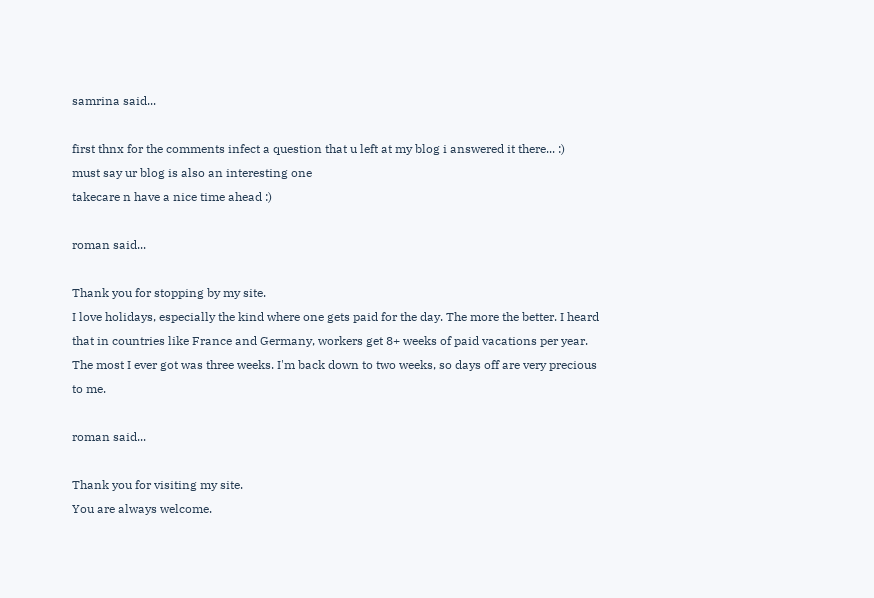samrina said...

first thnx for the comments infect a question that u left at my blog i answered it there... :)
must say ur blog is also an interesting one
takecare n have a nice time ahead :)

roman said...

Thank you for stopping by my site.
I love holidays, especially the kind where one gets paid for the day. The more the better. I heard that in countries like France and Germany, workers get 8+ weeks of paid vacations per year. The most I ever got was three weeks. I'm back down to two weeks, so days off are very precious to me.

roman said...

Thank you for visiting my site.
You are always welcome.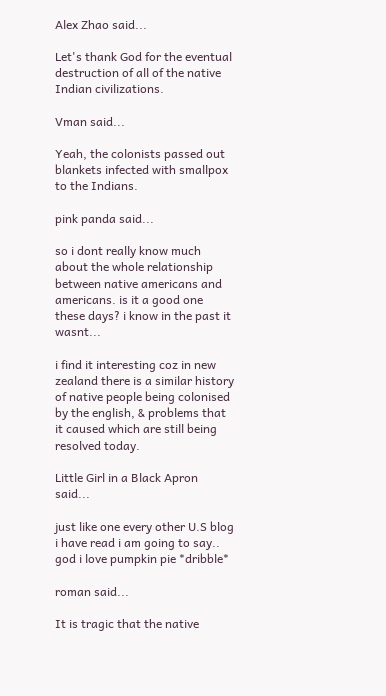Alex Zhao said...

Let's thank God for the eventual destruction of all of the native Indian civilizations.

Vman said...

Yeah, the colonists passed out blankets infected with smallpox to the Indians.

pink panda said...

so i dont really know much about the whole relationship between native americans and americans. is it a good one these days? i know in the past it wasnt...

i find it interesting coz in new zealand there is a similar history of native people being colonised by the english, & problems that it caused which are still being resolved today.

Little Girl in a Black Apron said...

just like one every other U.S blog i have read i am going to say.. god i love pumpkin pie *dribble*

roman said...

It is tragic that the native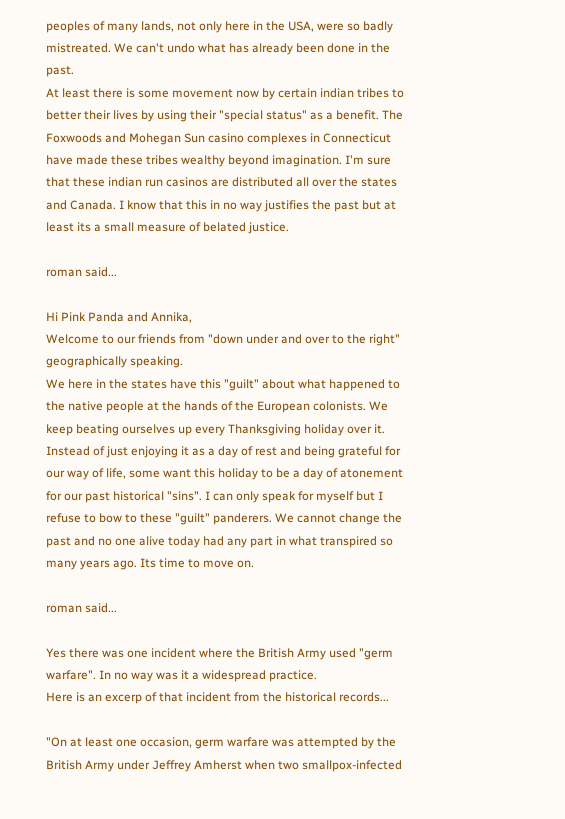peoples of many lands, not only here in the USA, were so badly mistreated. We can't undo what has already been done in the past.
At least there is some movement now by certain indian tribes to better their lives by using their "special status" as a benefit. The Foxwoods and Mohegan Sun casino complexes in Connecticut have made these tribes wealthy beyond imagination. I'm sure that these indian run casinos are distributed all over the states and Canada. I know that this in no way justifies the past but at least its a small measure of belated justice.

roman said...

Hi Pink Panda and Annika,
Welcome to our friends from "down under and over to the right" geographically speaking.
We here in the states have this "guilt" about what happened to the native people at the hands of the European colonists. We keep beating ourselves up every Thanksgiving holiday over it. Instead of just enjoying it as a day of rest and being grateful for our way of life, some want this holiday to be a day of atonement for our past historical "sins". I can only speak for myself but I refuse to bow to these "guilt" panderers. We cannot change the past and no one alive today had any part in what transpired so many years ago. Its time to move on.

roman said...

Yes there was one incident where the British Army used "germ warfare". In no way was it a widespread practice.
Here is an excerp of that incident from the historical records...

"On at least one occasion, germ warfare was attempted by the British Army under Jeffrey Amherst when two smallpox-infected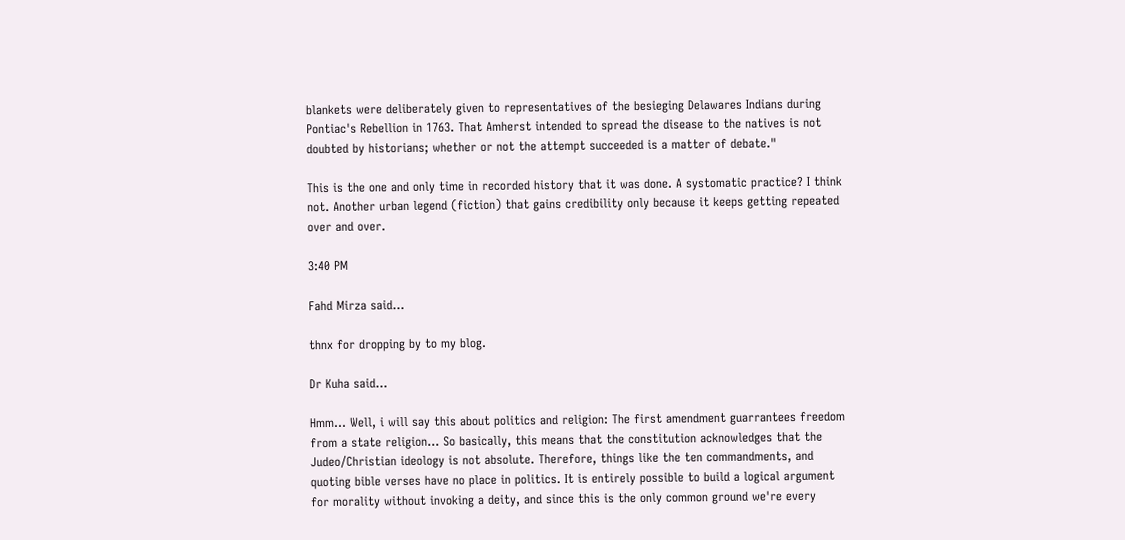blankets were deliberately given to representatives of the besieging Delawares Indians during Pontiac's Rebellion in 1763. That Amherst intended to spread the disease to the natives is not doubted by historians; whether or not the attempt succeeded is a matter of debate."

This is the one and only time in recorded history that it was done. A systomatic practice? I think not. Another urban legend (fiction) that gains credibility only because it keeps getting repeated over and over.

3:40 PM

Fahd Mirza said...

thnx for dropping by to my blog.

Dr Kuha said...

Hmm... Well, i will say this about politics and religion: The first amendment guarrantees freedom from a state religion... So basically, this means that the constitution acknowledges that the Judeo/Christian ideology is not absolute. Therefore, things like the ten commandments, and quoting bible verses have no place in politics. It is entirely possible to build a logical argument for morality without invoking a deity, and since this is the only common ground we're every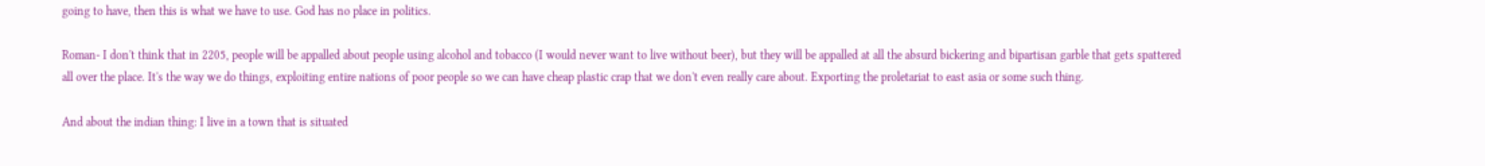going to have, then this is what we have to use. God has no place in politics.

Roman- I don't think that in 2205, people will be appalled about people using alcohol and tobacco (I would never want to live without beer), but they will be appalled at all the absurd bickering and bipartisan garble that gets spattered all over the place. It's the way we do things, exploiting entire nations of poor people so we can have cheap plastic crap that we don't even really care about. Exporting the proletariat to east asia or some such thing.

And about the indian thing: I live in a town that is situated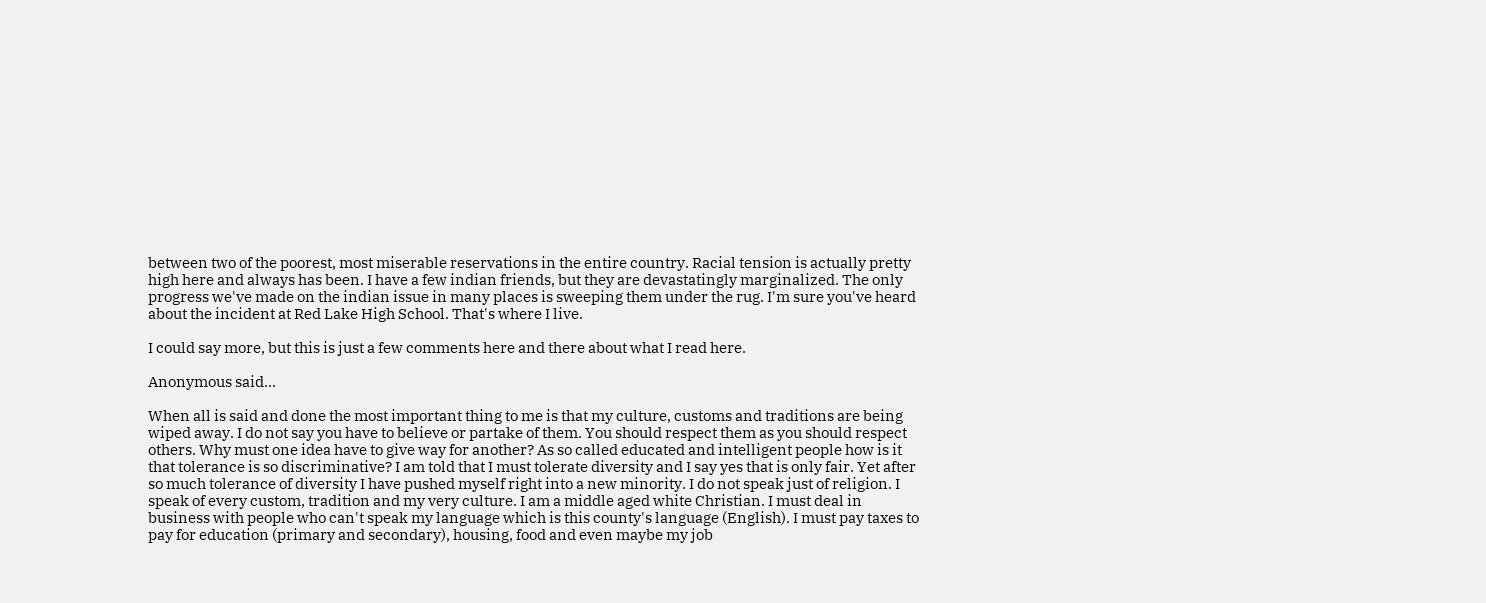between two of the poorest, most miserable reservations in the entire country. Racial tension is actually pretty high here and always has been. I have a few indian friends, but they are devastatingly marginalized. The only progress we've made on the indian issue in many places is sweeping them under the rug. I'm sure you've heard about the incident at Red Lake High School. That's where I live.

I could say more, but this is just a few comments here and there about what I read here.

Anonymous said...

When all is said and done the most important thing to me is that my culture, customs and traditions are being wiped away. I do not say you have to believe or partake of them. You should respect them as you should respect others. Why must one idea have to give way for another? As so called educated and intelligent people how is it that tolerance is so discriminative? I am told that I must tolerate diversity and I say yes that is only fair. Yet after so much tolerance of diversity I have pushed myself right into a new minority. I do not speak just of religion. I speak of every custom, tradition and my very culture. I am a middle aged white Christian. I must deal in business with people who can't speak my language which is this county's language (English). I must pay taxes to pay for education (primary and secondary), housing, food and even maybe my job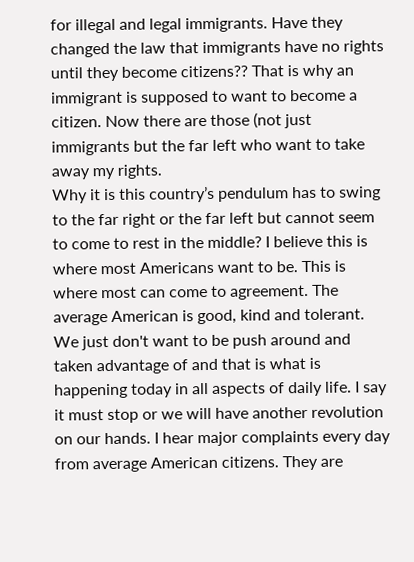for illegal and legal immigrants. Have they changed the law that immigrants have no rights until they become citizens?? That is why an immigrant is supposed to want to become a citizen. Now there are those (not just immigrants but the far left who want to take away my rights.
Why it is this country’s pendulum has to swing to the far right or the far left but cannot seem to come to rest in the middle? I believe this is where most Americans want to be. This is where most can come to agreement. The average American is good, kind and tolerant. We just don't want to be push around and taken advantage of and that is what is happening today in all aspects of daily life. I say it must stop or we will have another revolution on our hands. I hear major complaints every day from average American citizens. They are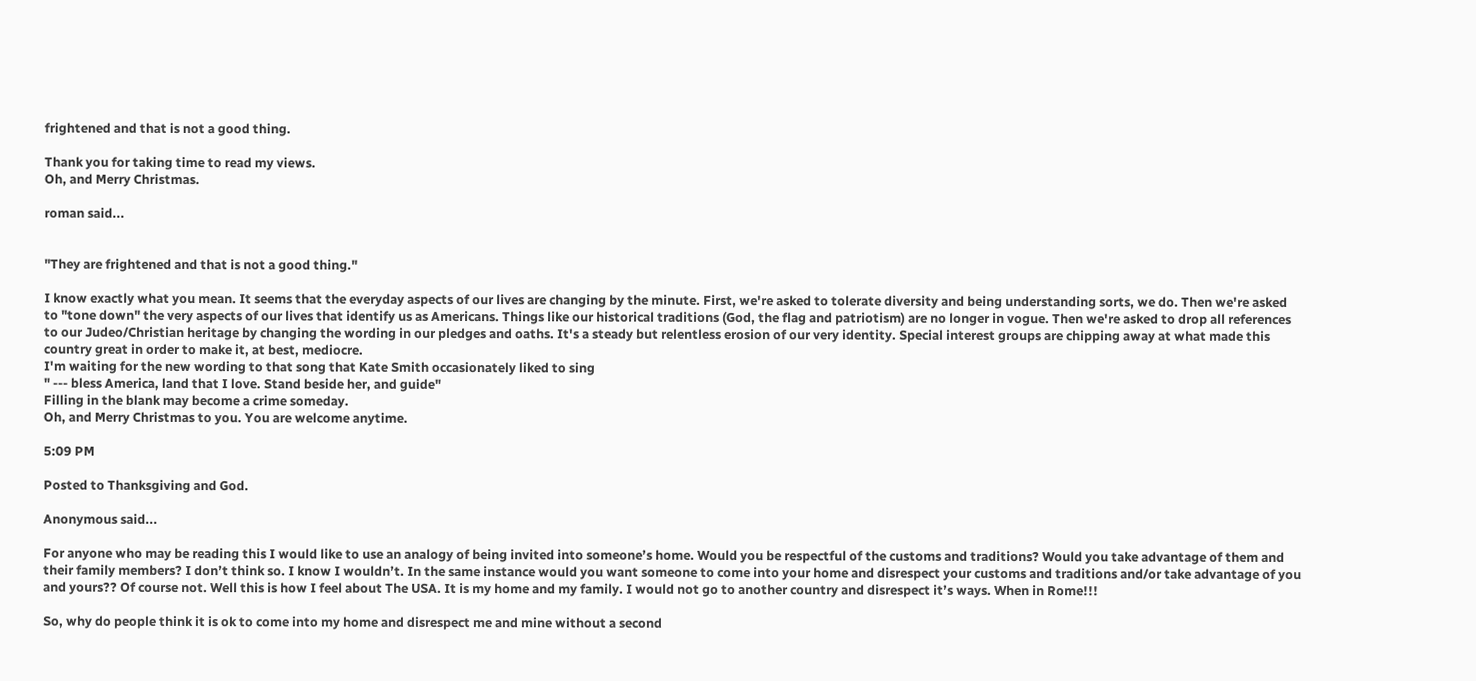frightened and that is not a good thing.

Thank you for taking time to read my views.
Oh, and Merry Christmas.

roman said...


"They are frightened and that is not a good thing."

I know exactly what you mean. It seems that the everyday aspects of our lives are changing by the minute. First, we're asked to tolerate diversity and being understanding sorts, we do. Then we're asked to "tone down" the very aspects of our lives that identify us as Americans. Things like our historical traditions (God, the flag and patriotism) are no longer in vogue. Then we're asked to drop all references to our Judeo/Christian heritage by changing the wording in our pledges and oaths. It's a steady but relentless erosion of our very identity. Special interest groups are chipping away at what made this country great in order to make it, at best, mediocre.
I'm waiting for the new wording to that song that Kate Smith occasionately liked to sing
" --- bless America, land that I love. Stand beside her, and guide"
Filling in the blank may become a crime someday.
Oh, and Merry Christmas to you. You are welcome anytime.

5:09 PM

Posted to Thanksgiving and God.

Anonymous said...

For anyone who may be reading this I would like to use an analogy of being invited into someone’s home. Would you be respectful of the customs and traditions? Would you take advantage of them and their family members? I don’t think so. I know I wouldn’t. In the same instance would you want someone to come into your home and disrespect your customs and traditions and/or take advantage of you and yours?? Of course not. Well this is how I feel about The USA. It is my home and my family. I would not go to another country and disrespect it’s ways. When in Rome!!!

So, why do people think it is ok to come into my home and disrespect me and mine without a second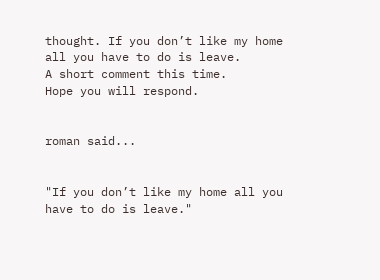thought. If you don’t like my home all you have to do is leave.
A short comment this time.
Hope you will respond.


roman said...


"If you don’t like my home all you have to do is leave."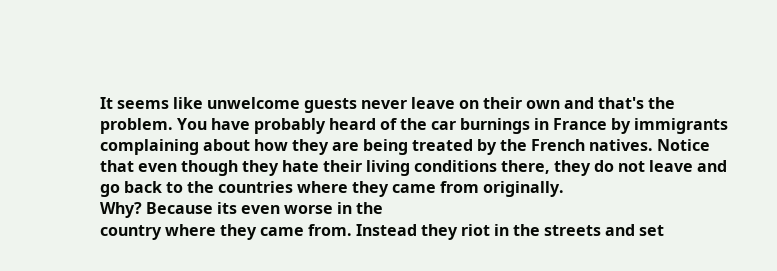It seems like unwelcome guests never leave on their own and that's the problem. You have probably heard of the car burnings in France by immigrants complaining about how they are being treated by the French natives. Notice that even though they hate their living conditions there, they do not leave and go back to the countries where they came from originally.
Why? Because its even worse in the
country where they came from. Instead they riot in the streets and set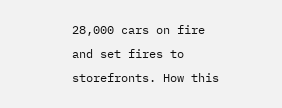28,000 cars on fire and set fires to storefronts. How this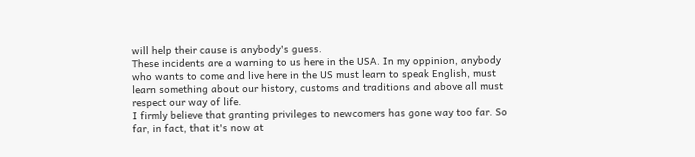will help their cause is anybody's guess.
These incidents are a warning to us here in the USA. In my oppinion, anybody who wants to come and live here in the US must learn to speak English, must learn something about our history, customs and traditions and above all must respect our way of life.
I firmly believe that granting privileges to newcomers has gone way too far. So far, in fact, that it's now at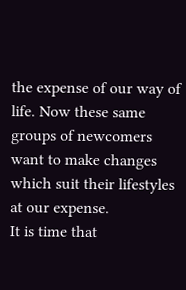the expense of our way of life. Now these same groups of newcomers want to make changes which suit their lifestyles at our expense.
It is time that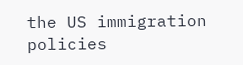the US immigration policies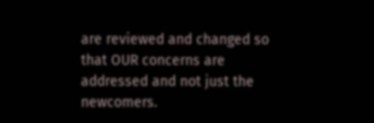are reviewed and changed so that OUR concerns are addressed and not just the newcomers.